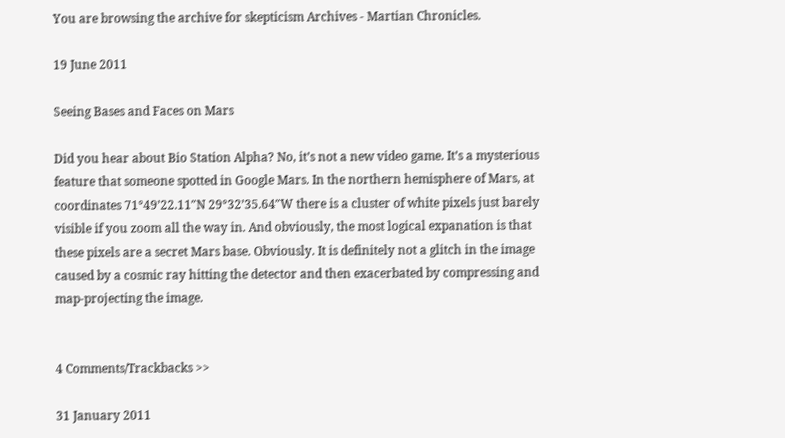You are browsing the archive for skepticism Archives - Martian Chronicles.

19 June 2011

Seeing Bases and Faces on Mars

Did you hear about Bio Station Alpha? No, it’s not a new video game. It’s a mysterious feature that someone spotted in Google Mars. In the northern hemisphere of Mars, at coordinates 71°49’22.11″N 29°32’35.64″W there is a cluster of white pixels just barely visible if you zoom all the way in. And obviously, the most logical expanation is that these pixels are a secret Mars base. Obviously. It is definitely not a glitch in the image caused by a cosmic ray hitting the detector and then exacerbated by compressing and map-projecting the image.


4 Comments/Trackbacks >>

31 January 2011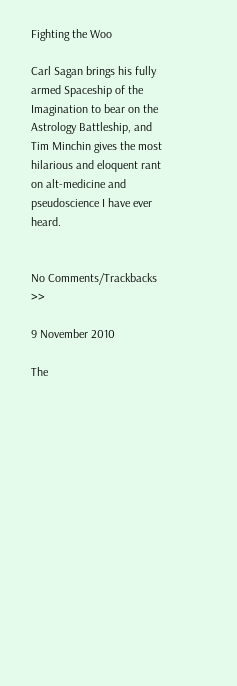Fighting the Woo

Carl Sagan brings his fully armed Spaceship of the Imagination to bear on the Astrology Battleship, and Tim Minchin gives the most hilarious and eloquent rant on alt-medicine and pseudoscience I have ever heard.


No Comments/Trackbacks >>

9 November 2010

The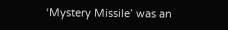‘Mystery Missile’ was an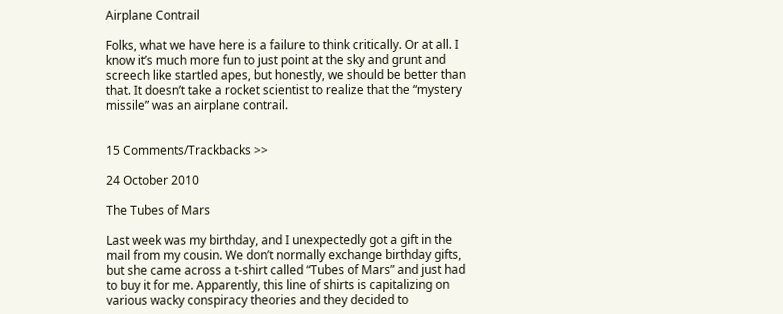Airplane Contrail

Folks, what we have here is a failure to think critically. Or at all. I know it’s much more fun to just point at the sky and grunt and screech like startled apes, but honestly, we should be better than that. It doesn’t take a rocket scientist to realize that the “mystery missile” was an airplane contrail.


15 Comments/Trackbacks >>

24 October 2010

The Tubes of Mars

Last week was my birthday, and I unexpectedly got a gift in the mail from my cousin. We don’t normally exchange birthday gifts, but she came across a t-shirt called “Tubes of Mars” and just had to buy it for me. Apparently, this line of shirts is capitalizing on various wacky conspiracy theories and they decided to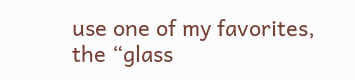use one of my favorites, the “glass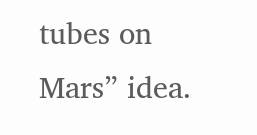tubes on Mars” idea.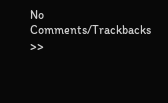No Comments/Trackbacks >>